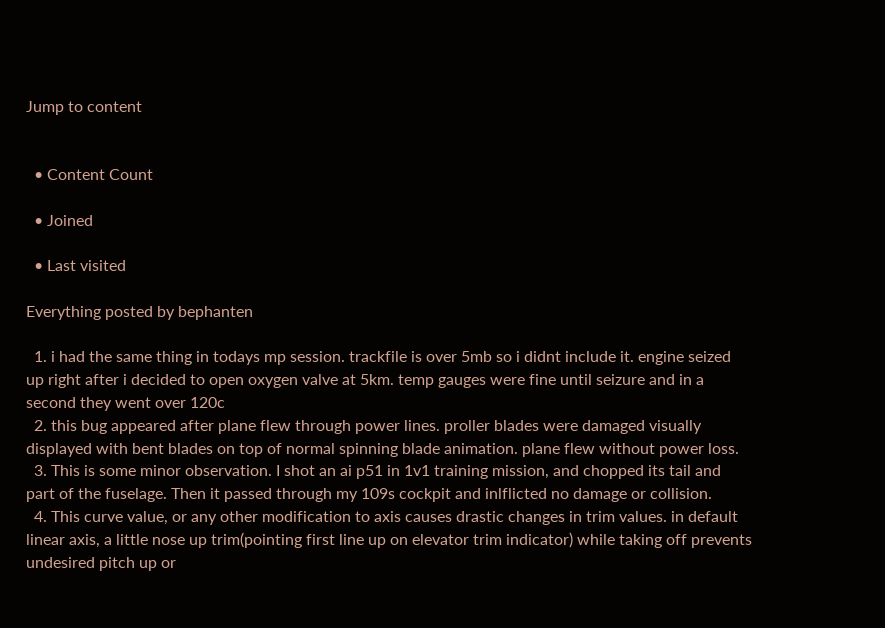Jump to content


  • Content Count

  • Joined

  • Last visited

Everything posted by bephanten

  1. i had the same thing in todays mp session. trackfile is over 5mb so i didnt include it. engine seized up right after i decided to open oxygen valve at 5km. temp gauges were fine until seizure and in a second they went over 120c
  2. this bug appeared after plane flew through power lines. proller blades were damaged visually displayed with bent blades on top of normal spinning blade animation. plane flew without power loss.
  3. This is some minor observation. I shot an ai p51 in 1v1 training mission, and chopped its tail and part of the fuselage. Then it passed through my 109s cockpit and inlflicted no damage or collision.
  4. This curve value, or any other modification to axis causes drastic changes in trim values. in default linear axis, a little nose up trim(pointing first line up on elevator trim indicator) while taking off prevents undesired pitch up or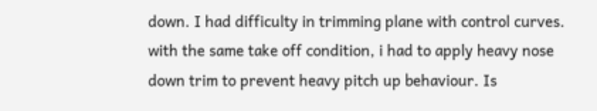down. I had difficulty in trimming plane with control curves. with the same take off condition, i had to apply heavy nose down trim to prevent heavy pitch up behaviour. Is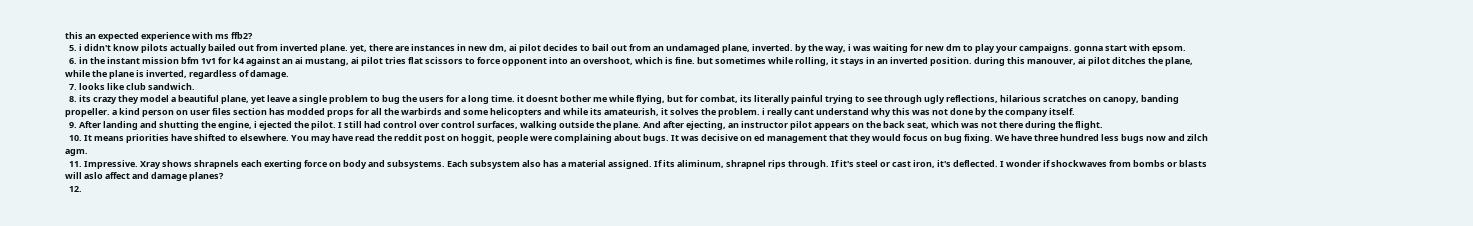this an expected experience with ms ffb2?
  5. i didn't know pilots actually bailed out from inverted plane. yet, there are instances in new dm, ai pilot decides to bail out from an undamaged plane, inverted. by the way, i was waiting for new dm to play your campaigns. gonna start with epsom.
  6. in the instant mission bfm 1v1 for k4 against an ai mustang, ai pilot tries flat scissors to force opponent into an overshoot, which is fine. but sometimes while rolling, it stays in an inverted position. during this manouver, ai pilot ditches the plane, while the plane is inverted, regardless of damage.
  7. looks like club sandwich.
  8. its crazy they model a beautiful plane, yet leave a single problem to bug the users for a long time. it doesnt bother me while flying, but for combat, its literally painful trying to see through ugly reflections, hilarious scratches on canopy, banding propeller. a kind person on user files section has modded props for all the warbirds and some helicopters and while its amateurish, it solves the problem. i really cant understand why this was not done by the company itself.
  9. After landing and shutting the engine, i ejected the pilot. I still had control over control surfaces, walking outside the plane. And after ejecting, an instructor pilot appears on the back seat, which was not there during the flight.
  10. It means priorities have shifted to elsewhere. You may have read the reddit post on hoggit, people were complaining about bugs. It was decisive on ed management that they would focus on bug fixing. We have three hundred less bugs now and zilch agm.
  11. Impressive. Xray shows shrapnels each exerting force on body and subsystems. Each subsystem also has a material assigned. If its aliminum, shrapnel rips through. If it's steel or cast iron, it's deflected. I wonder if shockwaves from bombs or blasts will aslo affect and damage planes?
  12.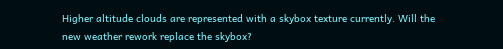Higher altitude clouds are represented with a skybox texture currently. Will the new weather rework replace the skybox?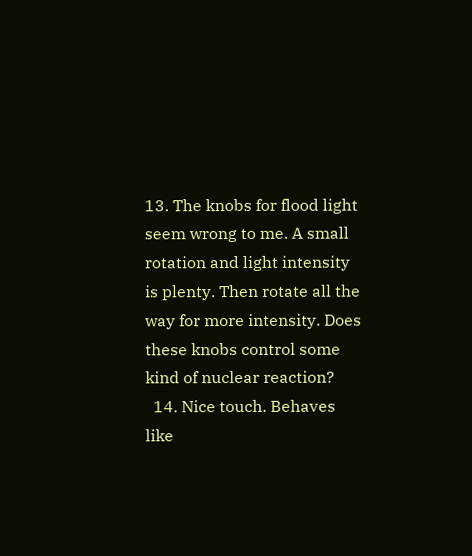13. The knobs for flood light seem wrong to me. A small rotation and light intensity is plenty. Then rotate all the way for more intensity. Does these knobs control some kind of nuclear reaction?
  14. Nice touch. Behaves like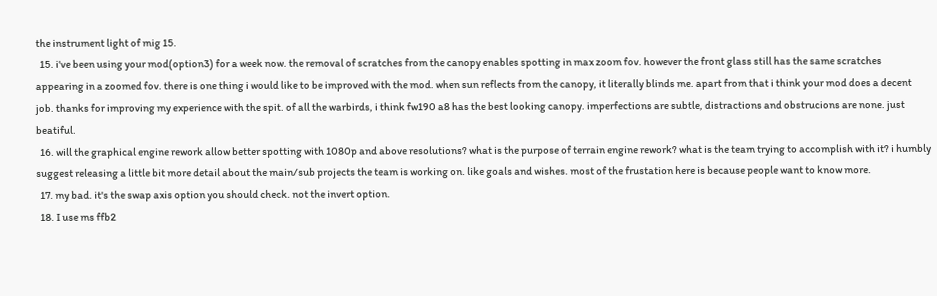the instrument light of mig 15.
  15. i've been using your mod(option3) for a week now. the removal of scratches from the canopy enables spotting in max zoom fov. however the front glass still has the same scratches appearing in a zoomed fov. there is one thing i would like to be improved with the mod. when sun reflects from the canopy, it literally blinds me. apart from that i think your mod does a decent job. thanks for improving my experience with the spit. of all the warbirds, i think fw190 a8 has the best looking canopy. imperfections are subtle, distractions and obstrucions are none. just beatiful.
  16. will the graphical engine rework allow better spotting with 1080p and above resolutions? what is the purpose of terrain engine rework? what is the team trying to accomplish with it? i humbly suggest releasing a little bit more detail about the main/sub projects the team is working on. like goals and wishes. most of the frustation here is because people want to know more.
  17. my bad. it's the swap axis option you should check. not the invert option.
  18. I use ms ffb2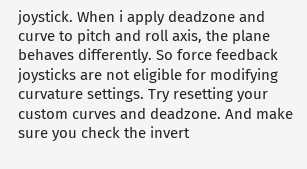joystick. When i apply deadzone and curve to pitch and roll axis, the plane behaves differently. So force feedback joysticks are not eligible for modifying curvature settings. Try resetting your custom curves and deadzone. And make sure you check the invert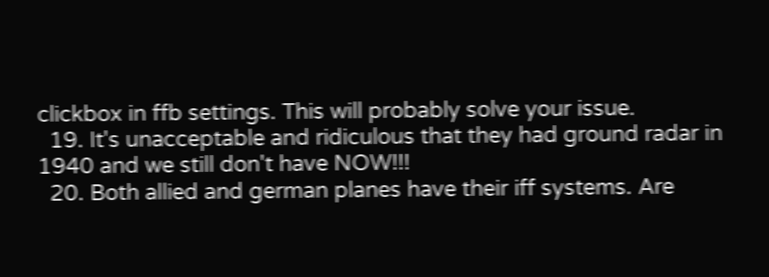clickbox in ffb settings. This will probably solve your issue.
  19. It's unacceptable and ridiculous that they had ground radar in 1940 and we still don't have NOW!!!
  20. Both allied and german planes have their iff systems. Are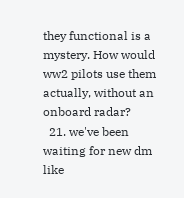they functional is a mystery. How would ww2 pilots use them actually, without an onboard radar?
  21. we've been waiting for new dm like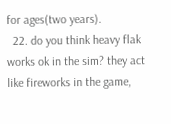for ages(two years).
  22. do you think heavy flak works ok in the sim? they act like fireworks in the game,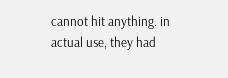cannot hit anything. in actual use, they had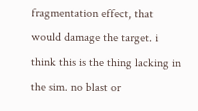fragmentation effect, that would damage the target. i think this is the thing lacking in the sim. no blast or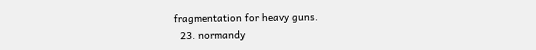fragmentation for heavy guns.
  23. normandy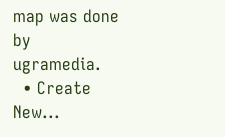map was done by ugramedia.
  • Create New...